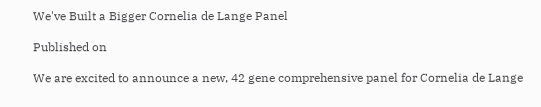We've Built a Bigger Cornelia de Lange Panel

Published on

We are excited to announce a new, 42 gene comprehensive panel for Cornelia de Lange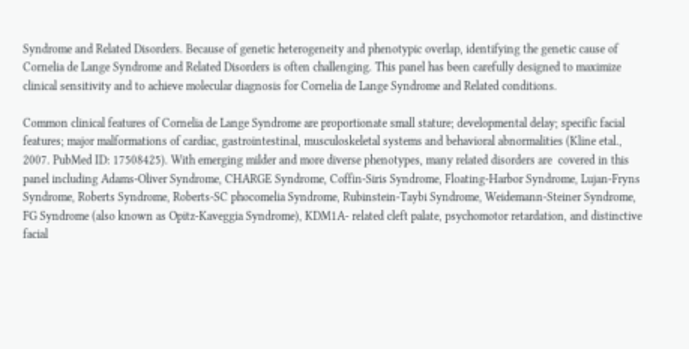Syndrome and Related Disorders. Because of genetic heterogeneity and phenotypic overlap, identifying the genetic cause of Cornelia de Lange Syndrome and Related Disorders is often challenging. This panel has been carefully designed to maximize clinical sensitivity and to achieve molecular diagnosis for Cornelia de Lange Syndrome and Related conditions.

Common clinical features of Cornelia de Lange Syndrome are proportionate small stature; developmental delay; specific facial features; major malformations of cardiac, gastrointestinal, musculoskeletal systems and behavioral abnormalities (Kline etal., 2007. PubMed ID: 17508425). With emerging milder and more diverse phenotypes, many related disorders are  covered in this panel including Adams-Oliver Syndrome, CHARGE Syndrome, Coffin-Siris Syndrome, Floating-Harbor Syndrome, Lujan-Fryns Syndrome, Roberts Syndrome, Roberts-SC phocomelia Syndrome, Rubinstein-Taybi Syndrome, Weidemann-Steiner Syndrome, FG Syndrome (also known as Opitz-Kaveggia Syndrome), KDM1A- related cleft palate, psychomotor retardation, and distinctive facial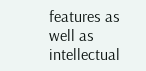features as well as intellectual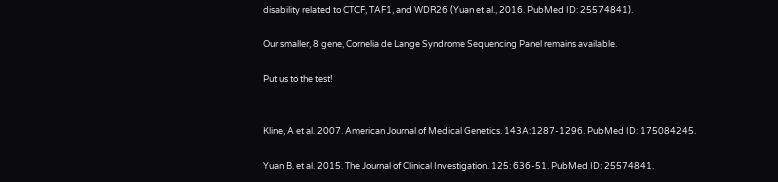disability related to CTCF, TAF1, and WDR26 (Yuan et al., 2016. PubMed ID: 25574841).

Our smaller, 8 gene, Cornelia de Lange Syndrome Sequencing Panel remains available.

Put us to the test!


Kline, A et al. 2007. American Journal of Medical Genetics. 143A:1287-1296. PubMed ID: 175084245.

Yuan B. et al. 2015. The Journal of Clinical Investigation. 125: 636-51. PubMed ID: 25574841.